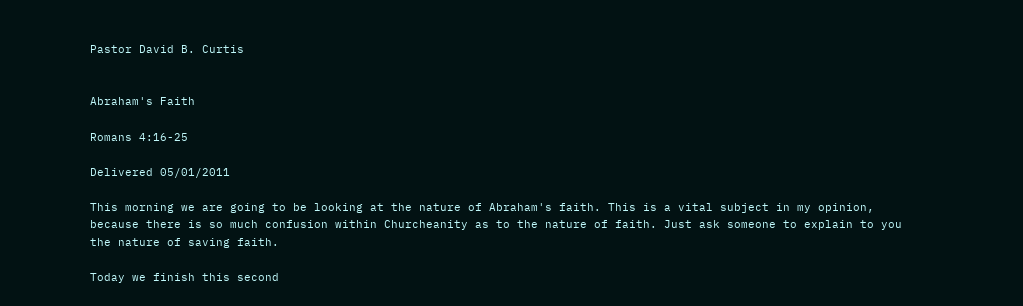Pastor David B. Curtis


Abraham's Faith

Romans 4:16-25

Delivered 05/01/2011

This morning we are going to be looking at the nature of Abraham's faith. This is a vital subject in my opinion, because there is so much confusion within Churcheanity as to the nature of faith. Just ask someone to explain to you the nature of saving faith.

Today we finish this second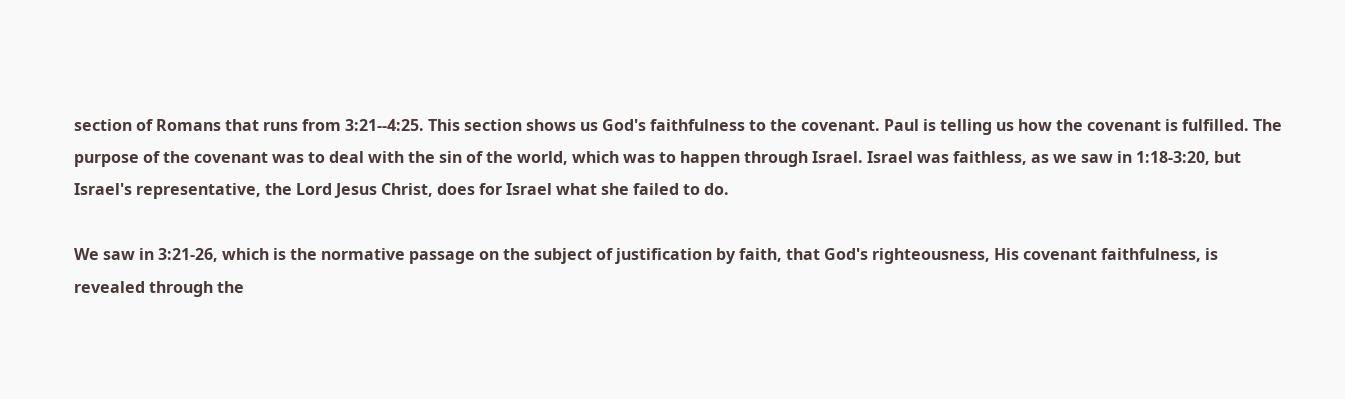section of Romans that runs from 3:21--4:25. This section shows us God's faithfulness to the covenant. Paul is telling us how the covenant is fulfilled. The purpose of the covenant was to deal with the sin of the world, which was to happen through Israel. Israel was faithless, as we saw in 1:18-3:20, but Israel's representative, the Lord Jesus Christ, does for Israel what she failed to do.

We saw in 3:21-26, which is the normative passage on the subject of justification by faith, that God's righteousness, His covenant faithfulness, is revealed through the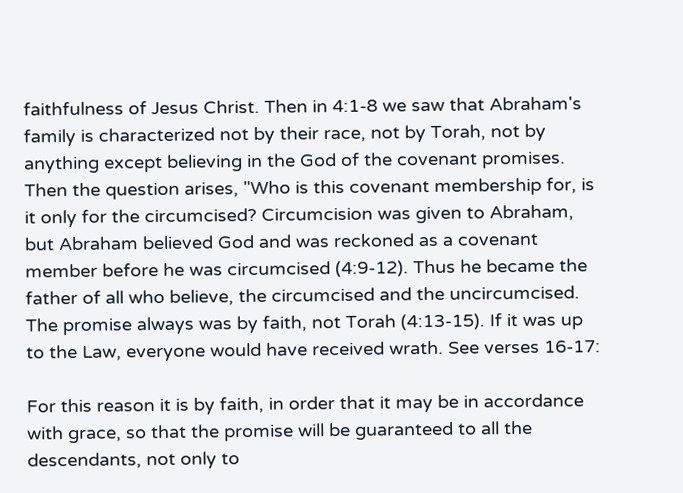faithfulness of Jesus Christ. Then in 4:1-8 we saw that Abraham's family is characterized not by their race, not by Torah, not by anything except believing in the God of the covenant promises. Then the question arises, "Who is this covenant membership for, is it only for the circumcised? Circumcision was given to Abraham, but Abraham believed God and was reckoned as a covenant member before he was circumcised (4:9-12). Thus he became the father of all who believe, the circumcised and the uncircumcised. The promise always was by faith, not Torah (4:13-15). If it was up to the Law, everyone would have received wrath. See verses 16-17:

For this reason it is by faith, in order that it may be in accordance with grace, so that the promise will be guaranteed to all the descendants, not only to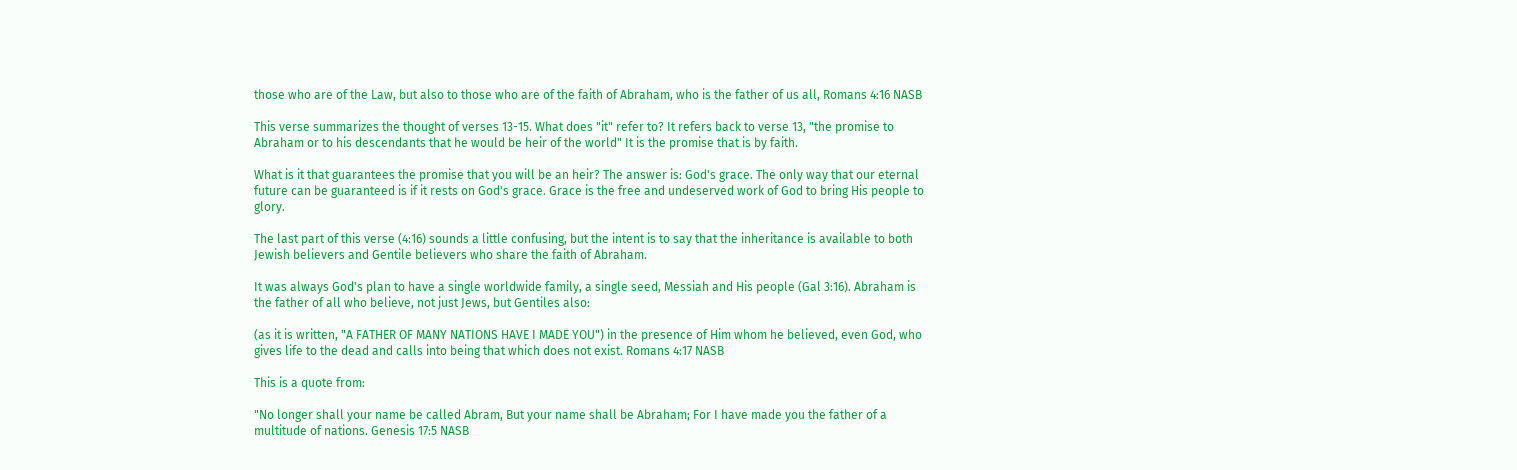those who are of the Law, but also to those who are of the faith of Abraham, who is the father of us all, Romans 4:16 NASB

This verse summarizes the thought of verses 13-15. What does "it" refer to? It refers back to verse 13, "the promise to Abraham or to his descendants that he would be heir of the world" It is the promise that is by faith.

What is it that guarantees the promise that you will be an heir? The answer is: God's grace. The only way that our eternal future can be guaranteed is if it rests on God's grace. Grace is the free and undeserved work of God to bring His people to glory.

The last part of this verse (4:16) sounds a little confusing, but the intent is to say that the inheritance is available to both Jewish believers and Gentile believers who share the faith of Abraham.

It was always God's plan to have a single worldwide family, a single seed, Messiah and His people (Gal 3:16). Abraham is the father of all who believe, not just Jews, but Gentiles also:

(as it is written, "A FATHER OF MANY NATIONS HAVE I MADE YOU") in the presence of Him whom he believed, even God, who gives life to the dead and calls into being that which does not exist. Romans 4:17 NASB

This is a quote from:

"No longer shall your name be called Abram, But your name shall be Abraham; For I have made you the father of a multitude of nations. Genesis 17:5 NASB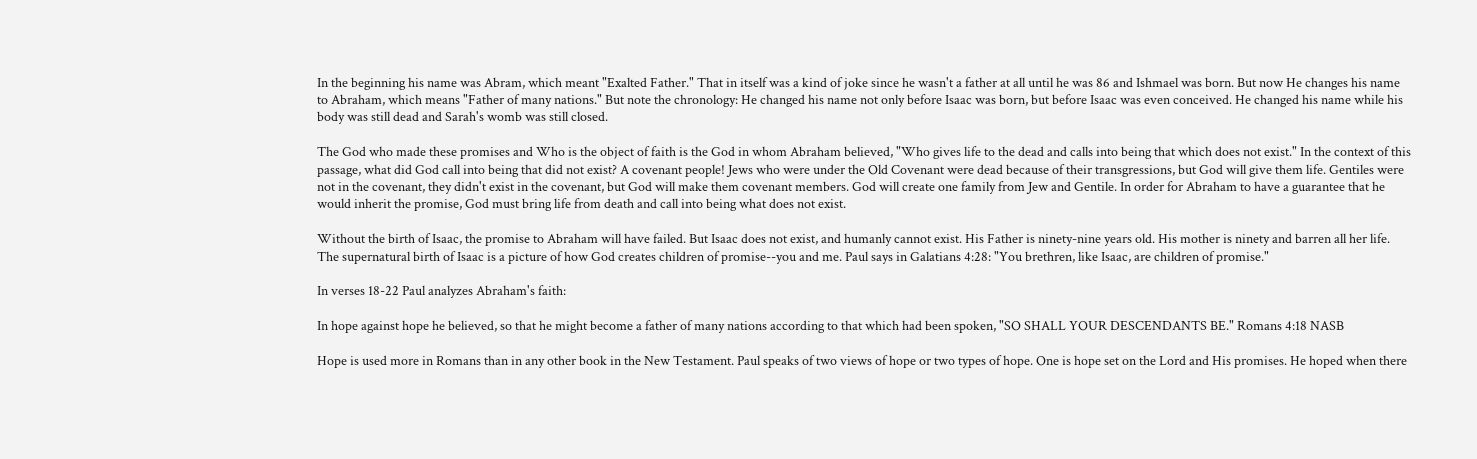In the beginning his name was Abram, which meant "Exalted Father." That in itself was a kind of joke since he wasn't a father at all until he was 86 and Ishmael was born. But now He changes his name to Abraham, which means "Father of many nations." But note the chronology: He changed his name not only before Isaac was born, but before Isaac was even conceived. He changed his name while his body was still dead and Sarah's womb was still closed.

The God who made these promises and Who is the object of faith is the God in whom Abraham believed, "Who gives life to the dead and calls into being that which does not exist." In the context of this passage, what did God call into being that did not exist? A covenant people! Jews who were under the Old Covenant were dead because of their transgressions, but God will give them life. Gentiles were not in the covenant, they didn't exist in the covenant, but God will make them covenant members. God will create one family from Jew and Gentile. In order for Abraham to have a guarantee that he would inherit the promise, God must bring life from death and call into being what does not exist.

Without the birth of Isaac, the promise to Abraham will have failed. But Isaac does not exist, and humanly cannot exist. His Father is ninety-nine years old. His mother is ninety and barren all her life. The supernatural birth of Isaac is a picture of how God creates children of promise--you and me. Paul says in Galatians 4:28: "You brethren, like Isaac, are children of promise."

In verses 18-22 Paul analyzes Abraham's faith:

In hope against hope he believed, so that he might become a father of many nations according to that which had been spoken, "SO SHALL YOUR DESCENDANTS BE." Romans 4:18 NASB

Hope is used more in Romans than in any other book in the New Testament. Paul speaks of two views of hope or two types of hope. One is hope set on the Lord and His promises. He hoped when there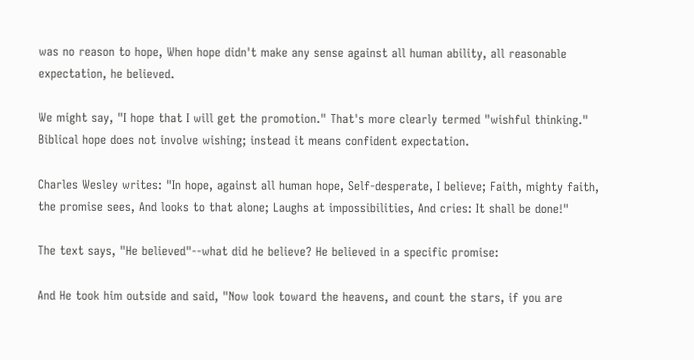was no reason to hope, When hope didn't make any sense against all human ability, all reasonable expectation, he believed.

We might say, "I hope that I will get the promotion." That's more clearly termed "wishful thinking." Biblical hope does not involve wishing; instead it means confident expectation.

Charles Wesley writes: "In hope, against all human hope, Self-desperate, I believe; Faith, mighty faith, the promise sees, And looks to that alone; Laughs at impossibilities, And cries: It shall be done!"

The text says, "He believed"--what did he believe? He believed in a specific promise:

And He took him outside and said, "Now look toward the heavens, and count the stars, if you are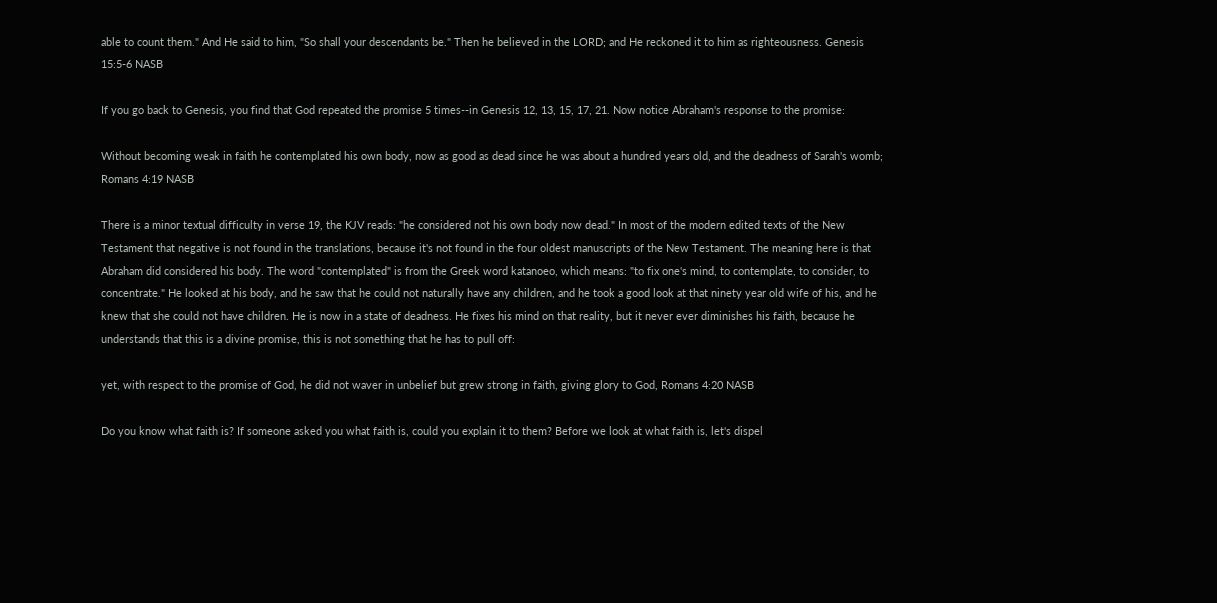able to count them." And He said to him, "So shall your descendants be." Then he believed in the LORD; and He reckoned it to him as righteousness. Genesis 15:5-6 NASB

If you go back to Genesis, you find that God repeated the promise 5 times--in Genesis 12, 13, 15, 17, 21. Now notice Abraham's response to the promise:

Without becoming weak in faith he contemplated his own body, now as good as dead since he was about a hundred years old, and the deadness of Sarah's womb; Romans 4:19 NASB

There is a minor textual difficulty in verse 19, the KJV reads: "he considered not his own body now dead." In most of the modern edited texts of the New Testament that negative is not found in the translations, because it's not found in the four oldest manuscripts of the New Testament. The meaning here is that Abraham did considered his body. The word "contemplated" is from the Greek word katanoeo, which means: "to fix one's mind, to contemplate, to consider, to concentrate." He looked at his body, and he saw that he could not naturally have any children, and he took a good look at that ninety year old wife of his, and he knew that she could not have children. He is now in a state of deadness. He fixes his mind on that reality, but it never ever diminishes his faith, because he understands that this is a divine promise, this is not something that he has to pull off:

yet, with respect to the promise of God, he did not waver in unbelief but grew strong in faith, giving glory to God, Romans 4:20 NASB

Do you know what faith is? If someone asked you what faith is, could you explain it to them? Before we look at what faith is, let's dispel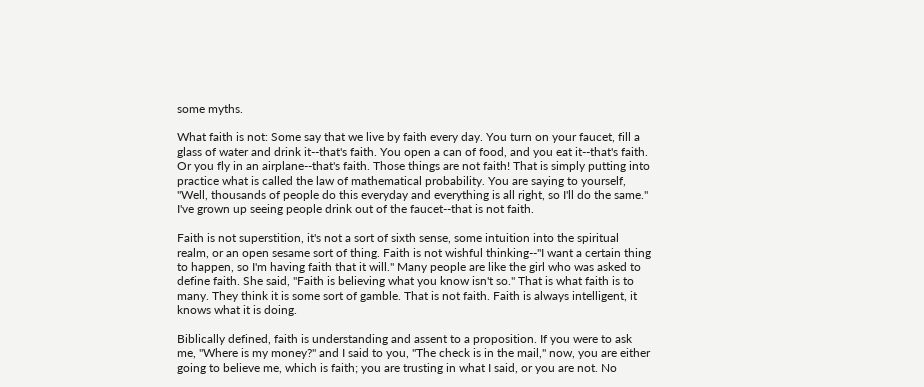some myths.

What faith is not: Some say that we live by faith every day. You turn on your faucet, fill a glass of water and drink it--that's faith. You open a can of food, and you eat it--that's faith. Or you fly in an airplane--that's faith. Those things are not faith! That is simply putting into practice what is called the law of mathematical probability. You are saying to yourself, "Well, thousands of people do this everyday and everything is all right, so I'll do the same." I've grown up seeing people drink out of the faucet--that is not faith.

Faith is not superstition, it's not a sort of sixth sense, some intuition into the spiritual realm, or an open sesame sort of thing. Faith is not wishful thinking--"I want a certain thing to happen, so I'm having faith that it will." Many people are like the girl who was asked to define faith. She said, "Faith is believing what you know isn't so." That is what faith is to many. They think it is some sort of gamble. That is not faith. Faith is always intelligent, it knows what it is doing.

Biblically defined, faith is understanding and assent to a proposition. If you were to ask me, "Where is my money?" and I said to you, "The check is in the mail," now, you are either going to believe me, which is faith; you are trusting in what I said, or you are not. No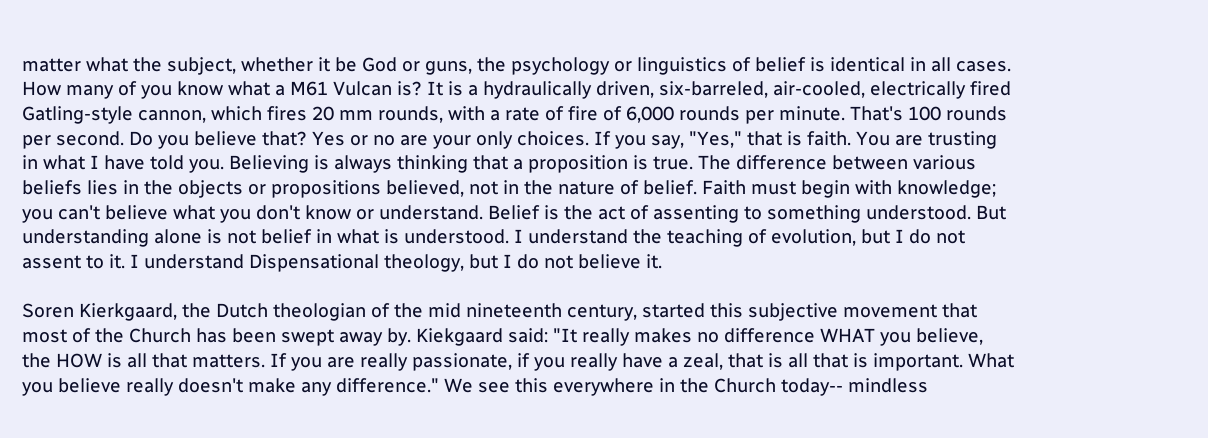matter what the subject, whether it be God or guns, the psychology or linguistics of belief is identical in all cases. How many of you know what a M61 Vulcan is? It is a hydraulically driven, six-barreled, air-cooled, electrically fired Gatling-style cannon, which fires 20 mm rounds, with a rate of fire of 6,000 rounds per minute. That's 100 rounds per second. Do you believe that? Yes or no are your only choices. If you say, "Yes," that is faith. You are trusting in what I have told you. Believing is always thinking that a proposition is true. The difference between various beliefs lies in the objects or propositions believed, not in the nature of belief. Faith must begin with knowledge; you can't believe what you don't know or understand. Belief is the act of assenting to something understood. But understanding alone is not belief in what is understood. I understand the teaching of evolution, but I do not assent to it. I understand Dispensational theology, but I do not believe it.

Soren Kierkgaard, the Dutch theologian of the mid nineteenth century, started this subjective movement that most of the Church has been swept away by. Kiekgaard said: "It really makes no difference WHAT you believe, the HOW is all that matters. If you are really passionate, if you really have a zeal, that is all that is important. What you believe really doesn't make any difference." We see this everywhere in the Church today-- mindless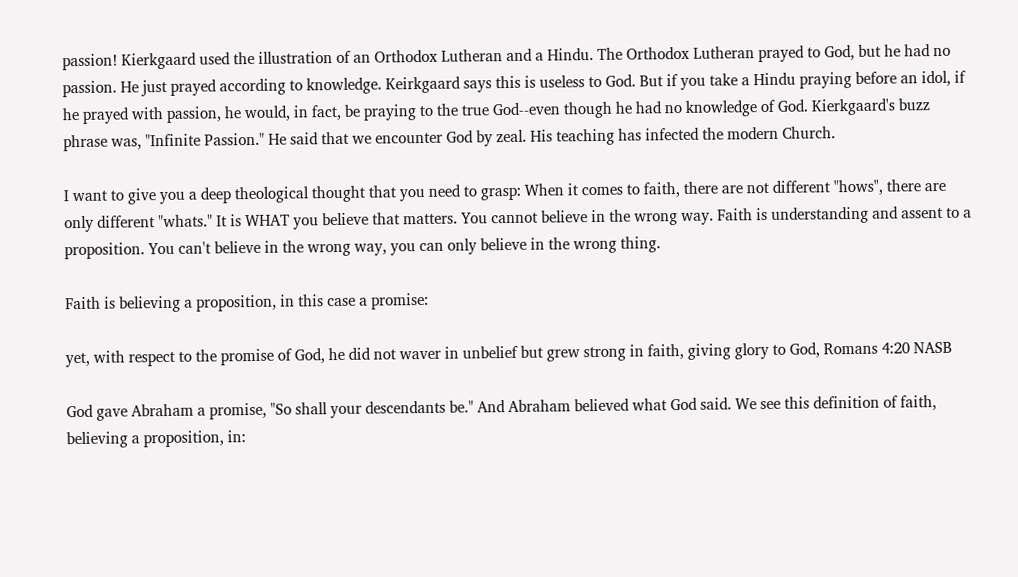passion! Kierkgaard used the illustration of an Orthodox Lutheran and a Hindu. The Orthodox Lutheran prayed to God, but he had no passion. He just prayed according to knowledge. Keirkgaard says this is useless to God. But if you take a Hindu praying before an idol, if he prayed with passion, he would, in fact, be praying to the true God--even though he had no knowledge of God. Kierkgaard's buzz phrase was, "Infinite Passion." He said that we encounter God by zeal. His teaching has infected the modern Church.

I want to give you a deep theological thought that you need to grasp: When it comes to faith, there are not different "hows", there are only different "whats." It is WHAT you believe that matters. You cannot believe in the wrong way. Faith is understanding and assent to a proposition. You can't believe in the wrong way, you can only believe in the wrong thing.

Faith is believing a proposition, in this case a promise:

yet, with respect to the promise of God, he did not waver in unbelief but grew strong in faith, giving glory to God, Romans 4:20 NASB

God gave Abraham a promise, "So shall your descendants be." And Abraham believed what God said. We see this definition of faith, believing a proposition, in: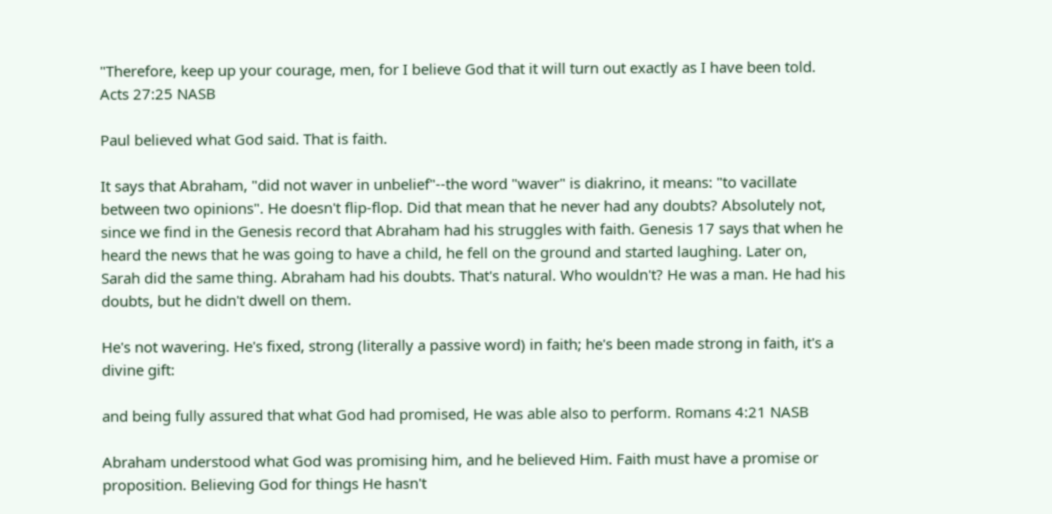"Therefore, keep up your courage, men, for I believe God that it will turn out exactly as I have been told. Acts 27:25 NASB

Paul believed what God said. That is faith.

It says that Abraham, "did not waver in unbelief"--the word "waver" is diakrino, it means: "to vacillate between two opinions". He doesn't flip-flop. Did that mean that he never had any doubts? Absolutely not, since we find in the Genesis record that Abraham had his struggles with faith. Genesis 17 says that when he heard the news that he was going to have a child, he fell on the ground and started laughing. Later on, Sarah did the same thing. Abraham had his doubts. That's natural. Who wouldn't? He was a man. He had his doubts, but he didn't dwell on them.

He's not wavering. He's fixed, strong (literally a passive word) in faith; he's been made strong in faith, it's a divine gift:

and being fully assured that what God had promised, He was able also to perform. Romans 4:21 NASB

Abraham understood what God was promising him, and he believed Him. Faith must have a promise or proposition. Believing God for things He hasn't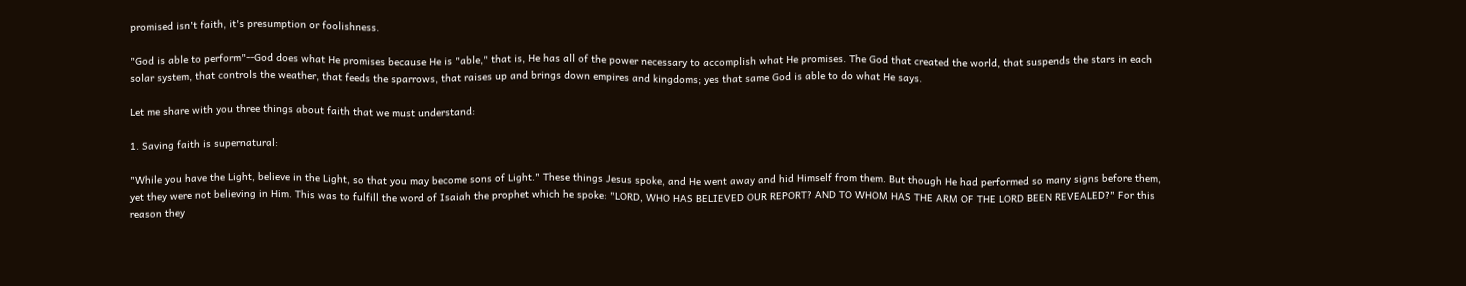promised isn't faith, it's presumption or foolishness.

"God is able to perform"--God does what He promises because He is "able," that is, He has all of the power necessary to accomplish what He promises. The God that created the world, that suspends the stars in each solar system, that controls the weather, that feeds the sparrows, that raises up and brings down empires and kingdoms; yes that same God is able to do what He says.

Let me share with you three things about faith that we must understand:

1. Saving faith is supernatural:

"While you have the Light, believe in the Light, so that you may become sons of Light." These things Jesus spoke, and He went away and hid Himself from them. But though He had performed so many signs before them, yet they were not believing in Him. This was to fulfill the word of Isaiah the prophet which he spoke: "LORD, WHO HAS BELIEVED OUR REPORT? AND TO WHOM HAS THE ARM OF THE LORD BEEN REVEALED?" For this reason they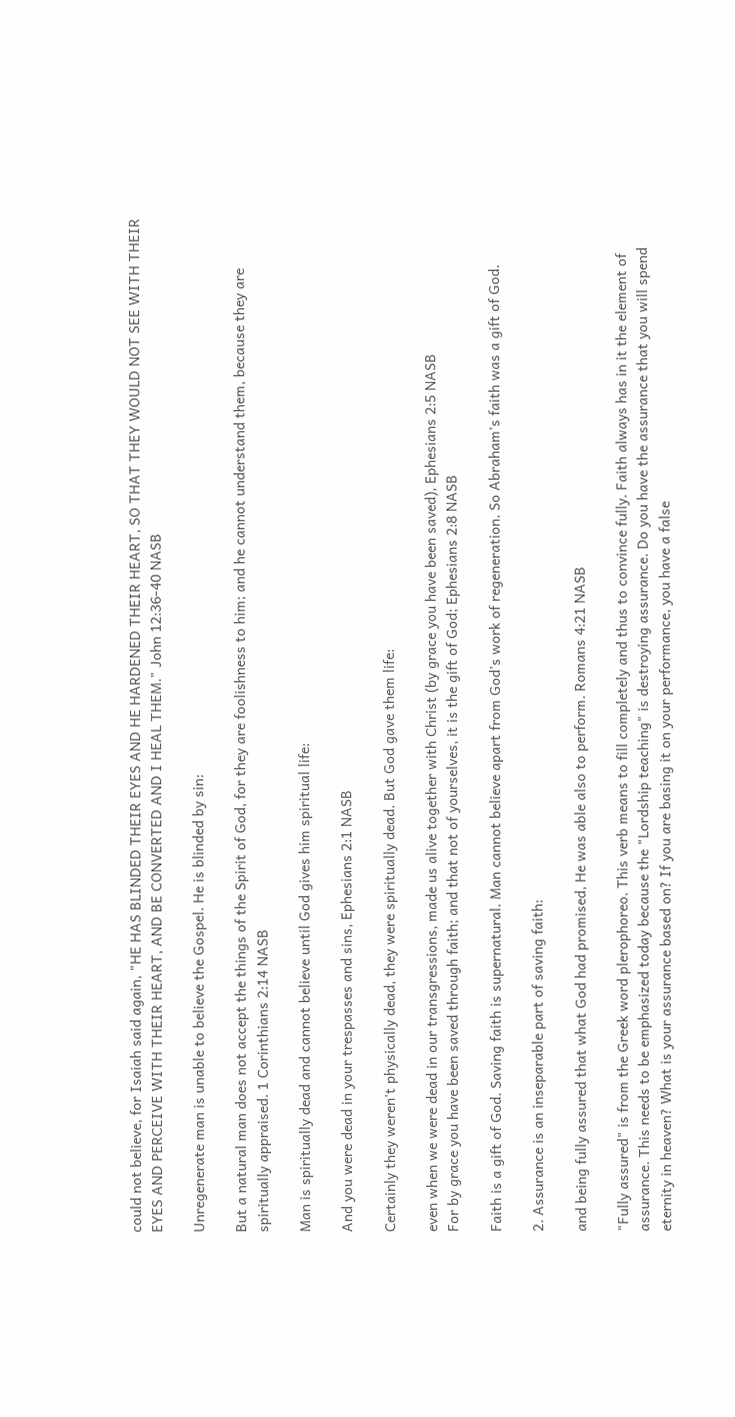could not believe, for Isaiah said again, "HE HAS BLINDED THEIR EYES AND HE HARDENED THEIR HEART, SO THAT THEY WOULD NOT SEE WITH THEIR EYES AND PERCEIVE WITH THEIR HEART, AND BE CONVERTED AND I HEAL THEM." John 12:36-40 NASB

Unregenerate man is unable to believe the Gospel. He is blinded by sin:

But a natural man does not accept the things of the Spirit of God, for they are foolishness to him; and he cannot understand them, because they are spiritually appraised. 1 Corinthians 2:14 NASB

Man is spiritually dead and cannot believe until God gives him spiritual life:

And you were dead in your trespasses and sins, Ephesians 2:1 NASB

Certainly they weren't physically dead, they were spiritually dead. But God gave them life:

even when we were dead in our transgressions, made us alive together with Christ (by grace you have been saved), Ephesians 2:5 NASB
For by grace you have been saved through faith; and that not of yourselves, it is the gift of God; Ephesians 2:8 NASB

Faith is a gift of God. Saving faith is supernatural. Man cannot believe apart from God's work of regeneration. So Abraham's faith was a gift of God.

2. Assurance is an inseparable part of saving faith:

and being fully assured that what God had promised, He was able also to perform. Romans 4:21 NASB

"Fully assured" is from the Greek word plerophoreo. This verb means to fill completely and thus to convince fully. Faith always has in it the element of assurance. This needs to be emphasized today because the "Lordship teaching" is destroying assurance. Do you have the assurance that you will spend eternity in heaven? What is your assurance based on? If you are basing it on your performance, you have a false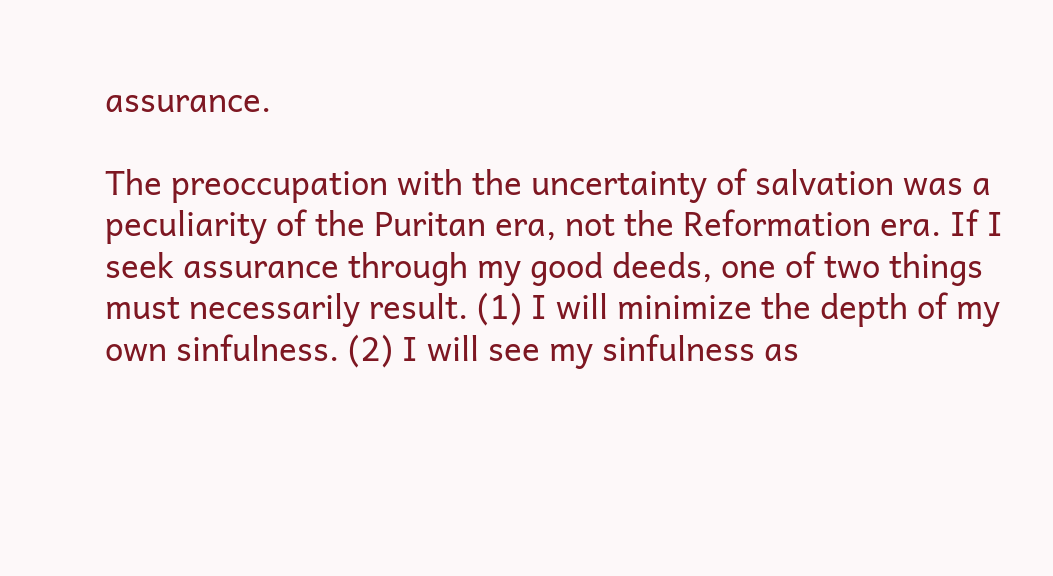assurance.

The preoccupation with the uncertainty of salvation was a peculiarity of the Puritan era, not the Reformation era. If I seek assurance through my good deeds, one of two things must necessarily result. (1) I will minimize the depth of my own sinfulness. (2) I will see my sinfulness as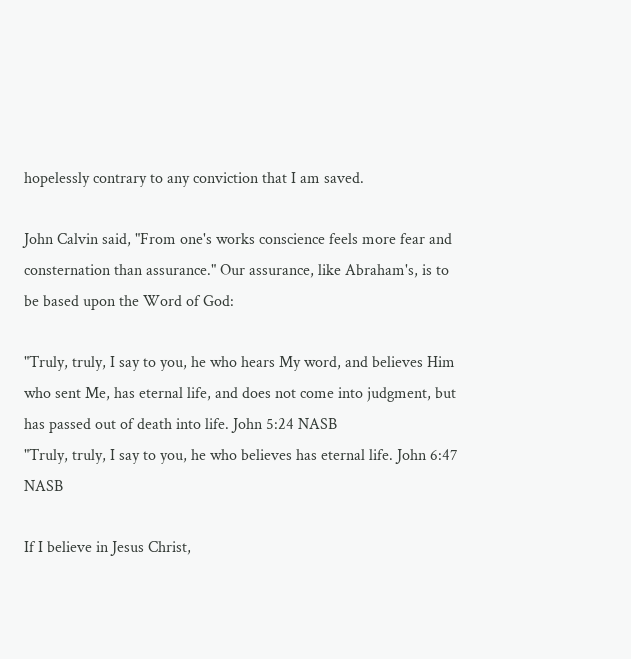hopelessly contrary to any conviction that I am saved.

John Calvin said, "From one's works conscience feels more fear and consternation than assurance." Our assurance, like Abraham's, is to be based upon the Word of God:

"Truly, truly, I say to you, he who hears My word, and believes Him who sent Me, has eternal life, and does not come into judgment, but has passed out of death into life. John 5:24 NASB
"Truly, truly, I say to you, he who believes has eternal life. John 6:47 NASB

If I believe in Jesus Christ,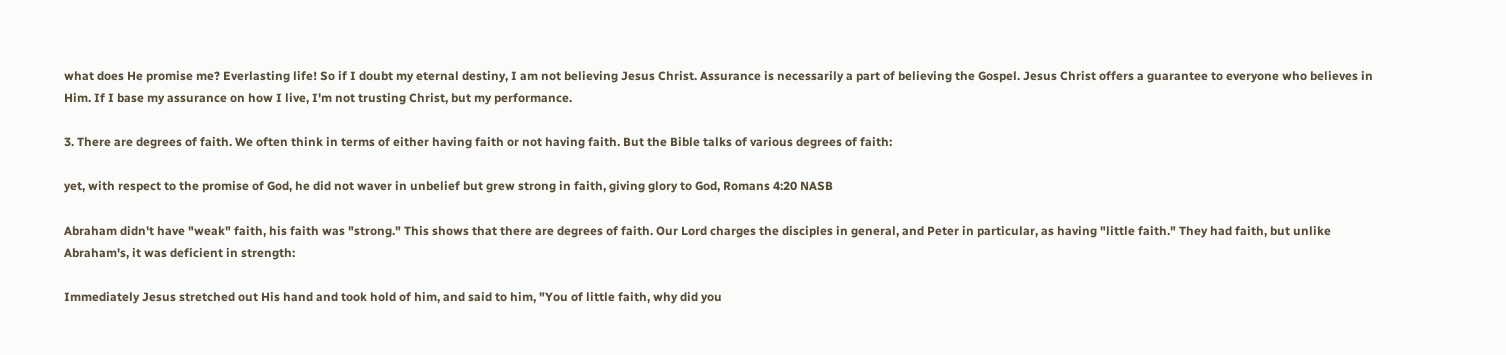what does He promise me? Everlasting life! So if I doubt my eternal destiny, I am not believing Jesus Christ. Assurance is necessarily a part of believing the Gospel. Jesus Christ offers a guarantee to everyone who believes in Him. If I base my assurance on how I live, I'm not trusting Christ, but my performance.

3. There are degrees of faith. We often think in terms of either having faith or not having faith. But the Bible talks of various degrees of faith:

yet, with respect to the promise of God, he did not waver in unbelief but grew strong in faith, giving glory to God, Romans 4:20 NASB

Abraham didn't have "weak" faith, his faith was "strong." This shows that there are degrees of faith. Our Lord charges the disciples in general, and Peter in particular, as having "little faith." They had faith, but unlike Abraham's, it was deficient in strength:

Immediately Jesus stretched out His hand and took hold of him, and said to him, "You of little faith, why did you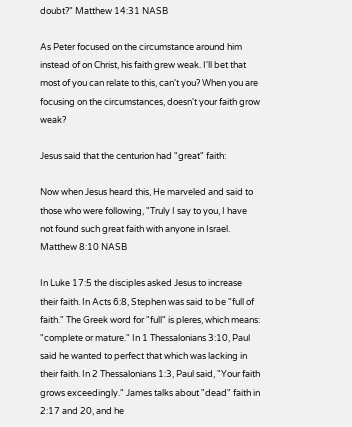doubt?" Matthew 14:31 NASB

As Peter focused on the circumstance around him instead of on Christ, his faith grew weak. I'll bet that most of you can relate to this, can't you? When you are focusing on the circumstances, doesn't your faith grow weak?

Jesus said that the centurion had "great" faith:

Now when Jesus heard this, He marveled and said to those who were following, "Truly I say to you, I have not found such great faith with anyone in Israel. Matthew 8:10 NASB

In Luke 17:5 the disciples asked Jesus to increase their faith. In Acts 6:8, Stephen was said to be "full of faith." The Greek word for "full" is pleres, which means: "complete or mature." In 1 Thessalonians 3:10, Paul said he wanted to perfect that which was lacking in their faith. In 2 Thessalonians 1:3, Paul said, "Your faith grows exceedingly." James talks about "dead" faith in 2:17 and 20, and he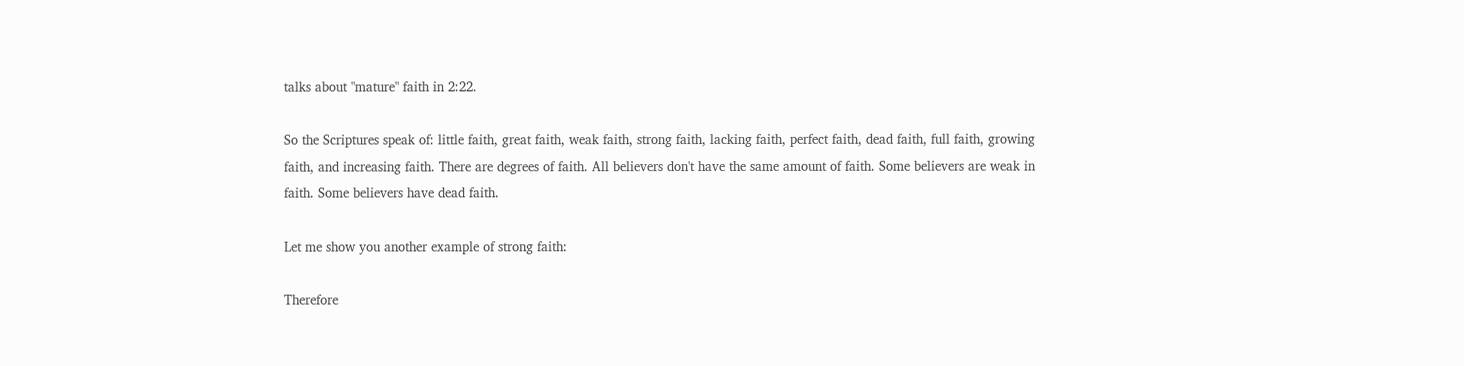talks about "mature" faith in 2:22.

So the Scriptures speak of: little faith, great faith, weak faith, strong faith, lacking faith, perfect faith, dead faith, full faith, growing faith, and increasing faith. There are degrees of faith. All believers don't have the same amount of faith. Some believers are weak in faith. Some believers have dead faith.

Let me show you another example of strong faith:

Therefore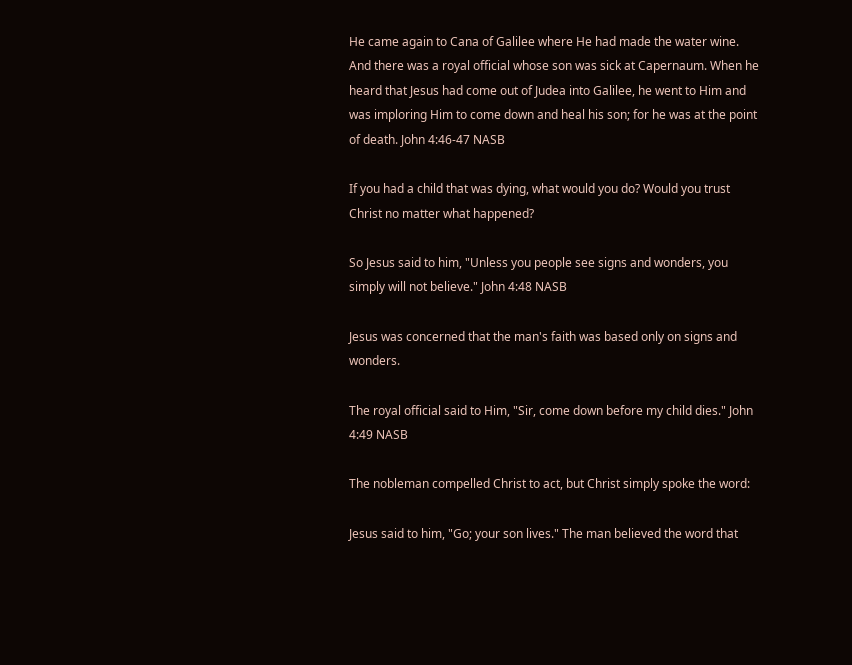He came again to Cana of Galilee where He had made the water wine. And there was a royal official whose son was sick at Capernaum. When he heard that Jesus had come out of Judea into Galilee, he went to Him and was imploring Him to come down and heal his son; for he was at the point of death. John 4:46-47 NASB

If you had a child that was dying, what would you do? Would you trust Christ no matter what happened?

So Jesus said to him, "Unless you people see signs and wonders, you simply will not believe." John 4:48 NASB

Jesus was concerned that the man's faith was based only on signs and wonders.

The royal official said to Him, "Sir, come down before my child dies." John 4:49 NASB

The nobleman compelled Christ to act, but Christ simply spoke the word:

Jesus said to him, "Go; your son lives." The man believed the word that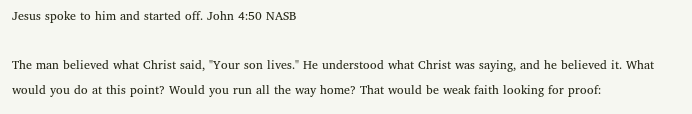Jesus spoke to him and started off. John 4:50 NASB

The man believed what Christ said, "Your son lives." He understood what Christ was saying, and he believed it. What would you do at this point? Would you run all the way home? That would be weak faith looking for proof: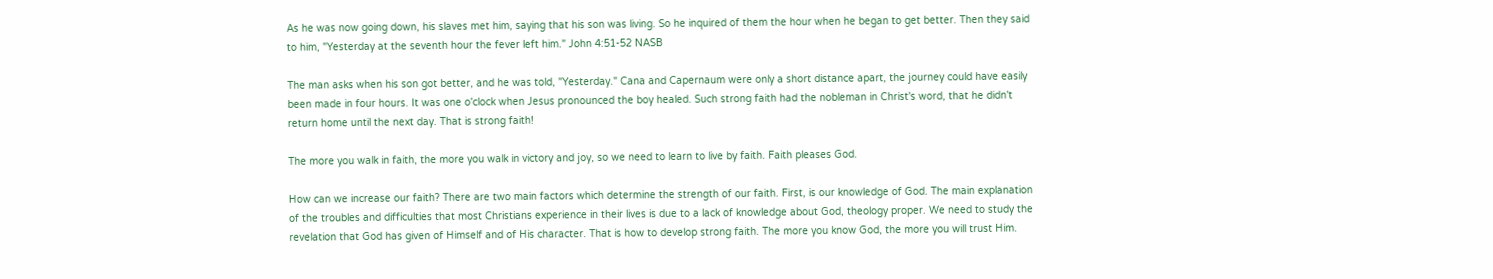As he was now going down, his slaves met him, saying that his son was living. So he inquired of them the hour when he began to get better. Then they said to him, "Yesterday at the seventh hour the fever left him." John 4:51-52 NASB

The man asks when his son got better, and he was told, "Yesterday." Cana and Capernaum were only a short distance apart, the journey could have easily been made in four hours. It was one o'clock when Jesus pronounced the boy healed. Such strong faith had the nobleman in Christ's word, that he didn't return home until the next day. That is strong faith!

The more you walk in faith, the more you walk in victory and joy, so we need to learn to live by faith. Faith pleases God.

How can we increase our faith? There are two main factors which determine the strength of our faith. First, is our knowledge of God. The main explanation of the troubles and difficulties that most Christians experience in their lives is due to a lack of knowledge about God, theology proper. We need to study the revelation that God has given of Himself and of His character. That is how to develop strong faith. The more you know God, the more you will trust Him.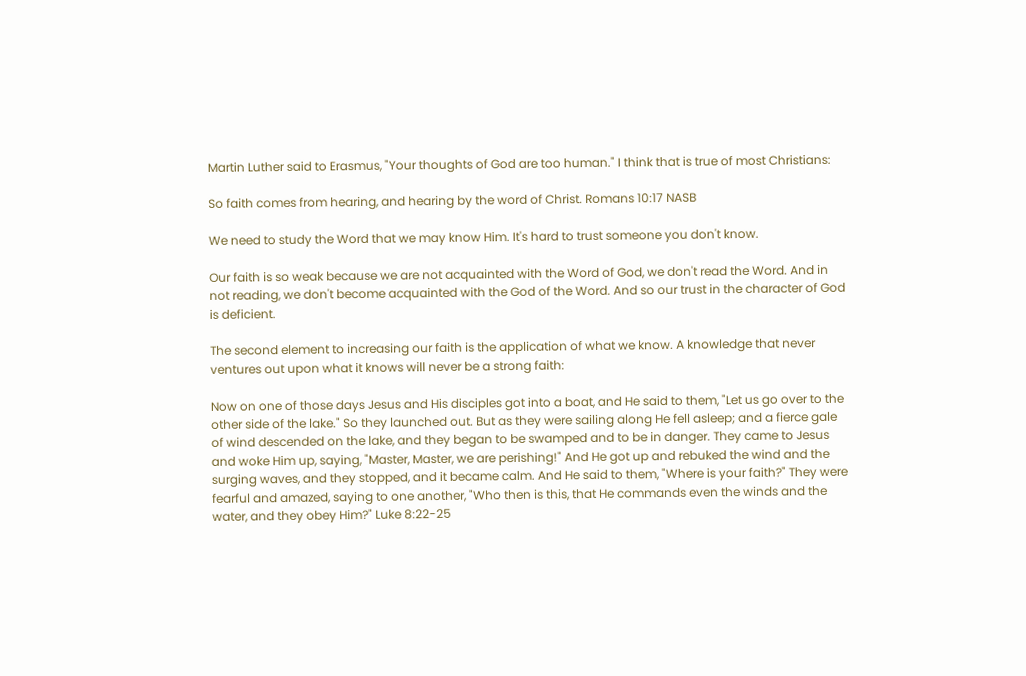Martin Luther said to Erasmus, "Your thoughts of God are too human." I think that is true of most Christians:

So faith comes from hearing, and hearing by the word of Christ. Romans 10:17 NASB

We need to study the Word that we may know Him. It's hard to trust someone you don't know.

Our faith is so weak because we are not acquainted with the Word of God, we don't read the Word. And in not reading, we don't become acquainted with the God of the Word. And so our trust in the character of God is deficient.

The second element to increasing our faith is the application of what we know. A knowledge that never ventures out upon what it knows will never be a strong faith:

Now on one of those days Jesus and His disciples got into a boat, and He said to them, "Let us go over to the other side of the lake." So they launched out. But as they were sailing along He fell asleep; and a fierce gale of wind descended on the lake, and they began to be swamped and to be in danger. They came to Jesus and woke Him up, saying, "Master, Master, we are perishing!" And He got up and rebuked the wind and the surging waves, and they stopped, and it became calm. And He said to them, "Where is your faith?" They were fearful and amazed, saying to one another, "Who then is this, that He commands even the winds and the water, and they obey Him?" Luke 8:22-25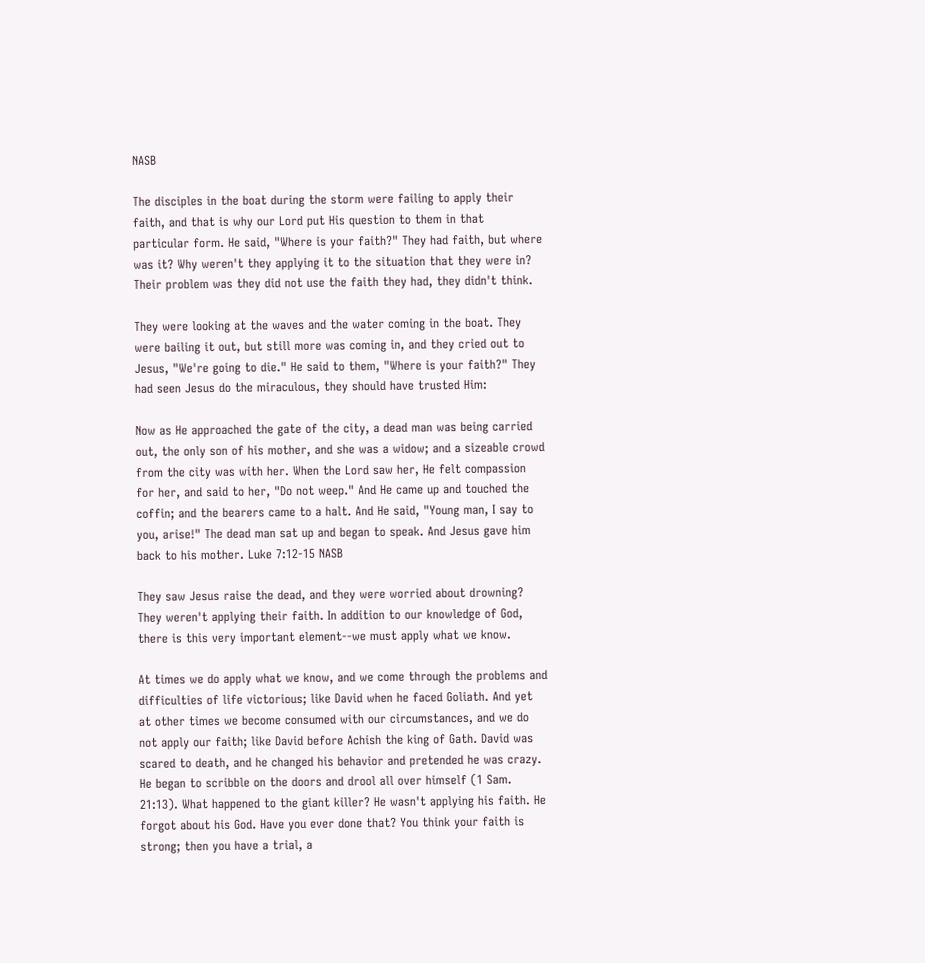NASB

The disciples in the boat during the storm were failing to apply their faith, and that is why our Lord put His question to them in that particular form. He said, "Where is your faith?" They had faith, but where was it? Why weren't they applying it to the situation that they were in? Their problem was they did not use the faith they had, they didn't think.

They were looking at the waves and the water coming in the boat. They were bailing it out, but still more was coming in, and they cried out to Jesus, "We're going to die." He said to them, "Where is your faith?" They had seen Jesus do the miraculous, they should have trusted Him:

Now as He approached the gate of the city, a dead man was being carried out, the only son of his mother, and she was a widow; and a sizeable crowd from the city was with her. When the Lord saw her, He felt compassion for her, and said to her, "Do not weep." And He came up and touched the coffin; and the bearers came to a halt. And He said, "Young man, I say to you, arise!" The dead man sat up and began to speak. And Jesus gave him back to his mother. Luke 7:12-15 NASB

They saw Jesus raise the dead, and they were worried about drowning? They weren't applying their faith. In addition to our knowledge of God, there is this very important element--we must apply what we know.

At times we do apply what we know, and we come through the problems and difficulties of life victorious; like David when he faced Goliath. And yet at other times we become consumed with our circumstances, and we do not apply our faith; like David before Achish the king of Gath. David was scared to death, and he changed his behavior and pretended he was crazy. He began to scribble on the doors and drool all over himself (1 Sam. 21:13). What happened to the giant killer? He wasn't applying his faith. He forgot about his God. Have you ever done that? You think your faith is strong; then you have a trial, a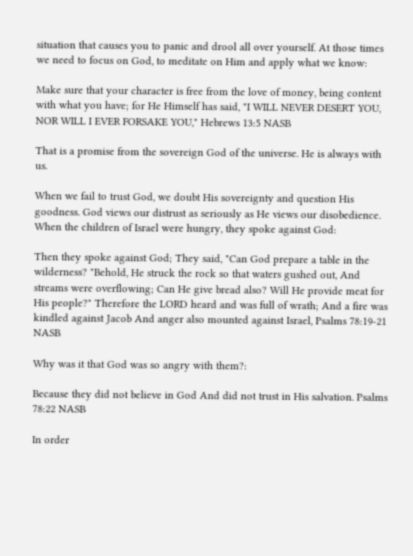situation that causes you to panic and drool all over yourself. At those times we need to focus on God, to meditate on Him and apply what we know:

Make sure that your character is free from the love of money, being content with what you have; for He Himself has said, "I WILL NEVER DESERT YOU, NOR WILL I EVER FORSAKE YOU," Hebrews 13:5 NASB

That is a promise from the sovereign God of the universe. He is always with us.

When we fail to trust God, we doubt His sovereignty and question His goodness. God views our distrust as seriously as He views our disobedience. When the children of Israel were hungry, they spoke against God:

Then they spoke against God; They said, "Can God prepare a table in the wilderness? "Behold, He struck the rock so that waters gushed out, And streams were overflowing; Can He give bread also? Will He provide meat for His people?" Therefore the LORD heard and was full of wrath; And a fire was kindled against Jacob And anger also mounted against Israel, Psalms 78:19-21 NASB

Why was it that God was so angry with them?:

Because they did not believe in God And did not trust in His salvation. Psalms 78:22 NASB

In order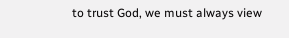to trust God, we must always view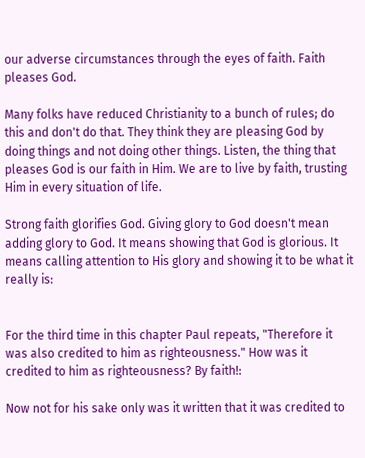our adverse circumstances through the eyes of faith. Faith pleases God.

Many folks have reduced Christianity to a bunch of rules; do this and don't do that. They think they are pleasing God by doing things and not doing other things. Listen, the thing that pleases God is our faith in Him. We are to live by faith, trusting Him in every situation of life.

Strong faith glorifies God. Giving glory to God doesn't mean adding glory to God. It means showing that God is glorious. It means calling attention to His glory and showing it to be what it really is:


For the third time in this chapter Paul repeats, "Therefore it was also credited to him as righteousness." How was it credited to him as righteousness? By faith!:

Now not for his sake only was it written that it was credited to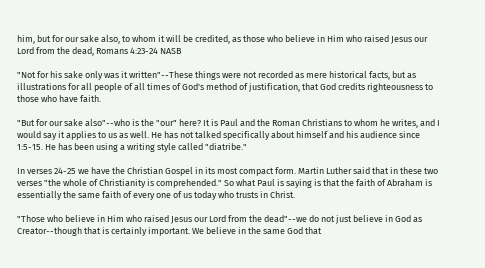him, but for our sake also, to whom it will be credited, as those who believe in Him who raised Jesus our Lord from the dead, Romans 4:23-24 NASB

"Not for his sake only was it written"--These things were not recorded as mere historical facts, but as illustrations for all people of all times of God's method of justification, that God credits righteousness to those who have faith.

"But for our sake also"--who is the "our" here? It is Paul and the Roman Christians to whom he writes, and I would say it applies to us as well. He has not talked specifically about himself and his audience since 1:5-15. He has been using a writing style called "diatribe."

In verses 24-25 we have the Christian Gospel in its most compact form. Martin Luther said that in these two verses "the whole of Christianity is comprehended." So what Paul is saying is that the faith of Abraham is essentially the same faith of every one of us today who trusts in Christ.

"Those who believe in Him who raised Jesus our Lord from the dead"--we do not just believe in God as Creator--though that is certainly important. We believe in the same God that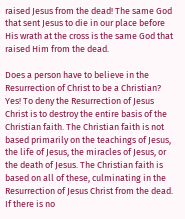raised Jesus from the dead! The same God that sent Jesus to die in our place before His wrath at the cross is the same God that raised Him from the dead.

Does a person have to believe in the Resurrection of Christ to be a Christian? Yes! To deny the Resurrection of Jesus Christ is to destroy the entire basis of the Christian faith. The Christian faith is not based primarily on the teachings of Jesus, the life of Jesus, the miracles of Jesus, or the death of Jesus. The Christian faith is based on all of these, culminating in the Resurrection of Jesus Christ from the dead. If there is no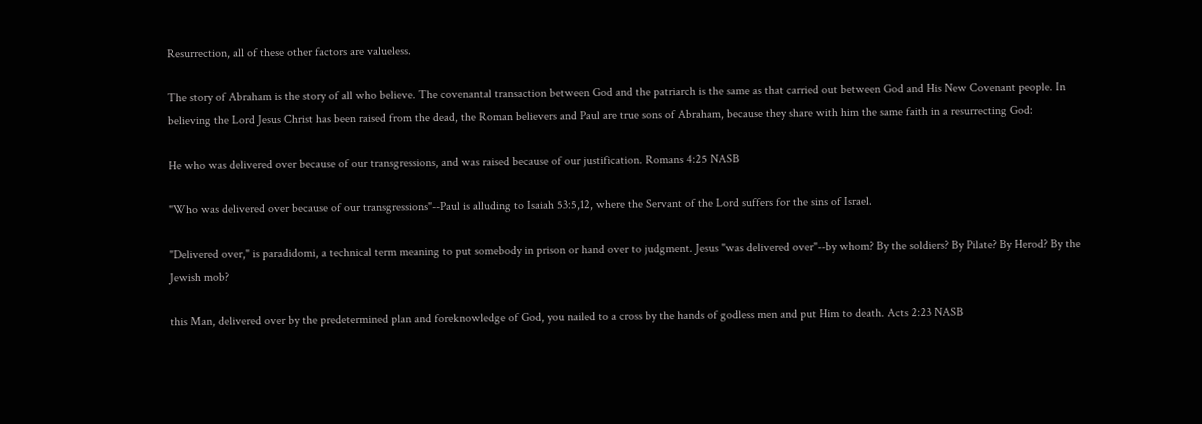Resurrection, all of these other factors are valueless.

The story of Abraham is the story of all who believe. The covenantal transaction between God and the patriarch is the same as that carried out between God and His New Covenant people. In believing the Lord Jesus Christ has been raised from the dead, the Roman believers and Paul are true sons of Abraham, because they share with him the same faith in a resurrecting God:

He who was delivered over because of our transgressions, and was raised because of our justification. Romans 4:25 NASB

"Who was delivered over because of our transgressions"--Paul is alluding to Isaiah 53:5,12, where the Servant of the Lord suffers for the sins of Israel.

"Delivered over," is paradidomi, a technical term meaning to put somebody in prison or hand over to judgment. Jesus "was delivered over"--by whom? By the soldiers? By Pilate? By Herod? By the Jewish mob?

this Man, delivered over by the predetermined plan and foreknowledge of God, you nailed to a cross by the hands of godless men and put Him to death. Acts 2:23 NASB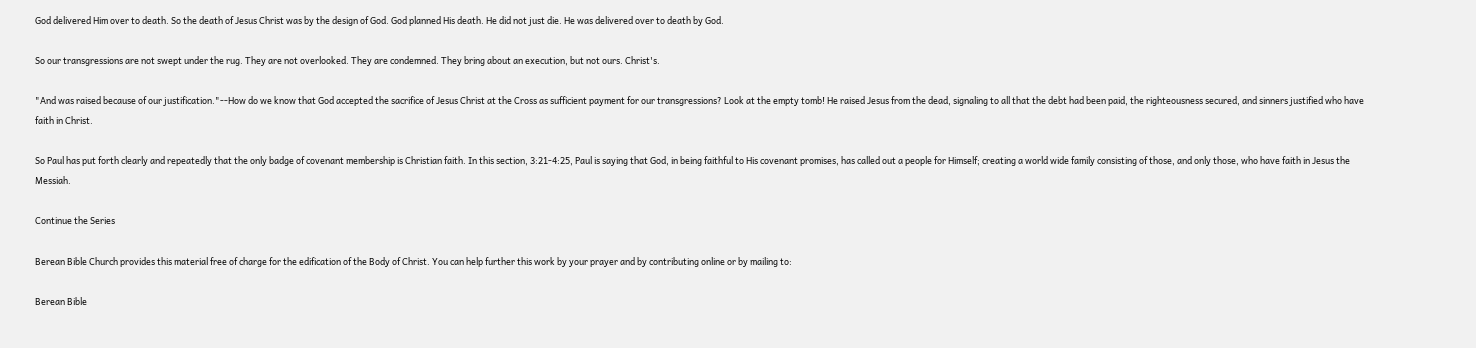God delivered Him over to death. So the death of Jesus Christ was by the design of God. God planned His death. He did not just die. He was delivered over to death by God.

So our transgressions are not swept under the rug. They are not overlooked. They are condemned. They bring about an execution, but not ours. Christ's.

"And was raised because of our justification."--How do we know that God accepted the sacrifice of Jesus Christ at the Cross as sufficient payment for our transgressions? Look at the empty tomb! He raised Jesus from the dead, signaling to all that the debt had been paid, the righteousness secured, and sinners justified who have faith in Christ.

So Paul has put forth clearly and repeatedly that the only badge of covenant membership is Christian faith. In this section, 3:21-4:25, Paul is saying that God, in being faithful to His covenant promises, has called out a people for Himself; creating a world wide family consisting of those, and only those, who have faith in Jesus the Messiah.

Continue the Series

Berean Bible Church provides this material free of charge for the edification of the Body of Christ. You can help further this work by your prayer and by contributing online or by mailing to:

Berean Bible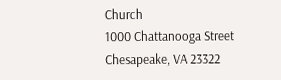Church
1000 Chattanooga Street
Chesapeake, VA 23322